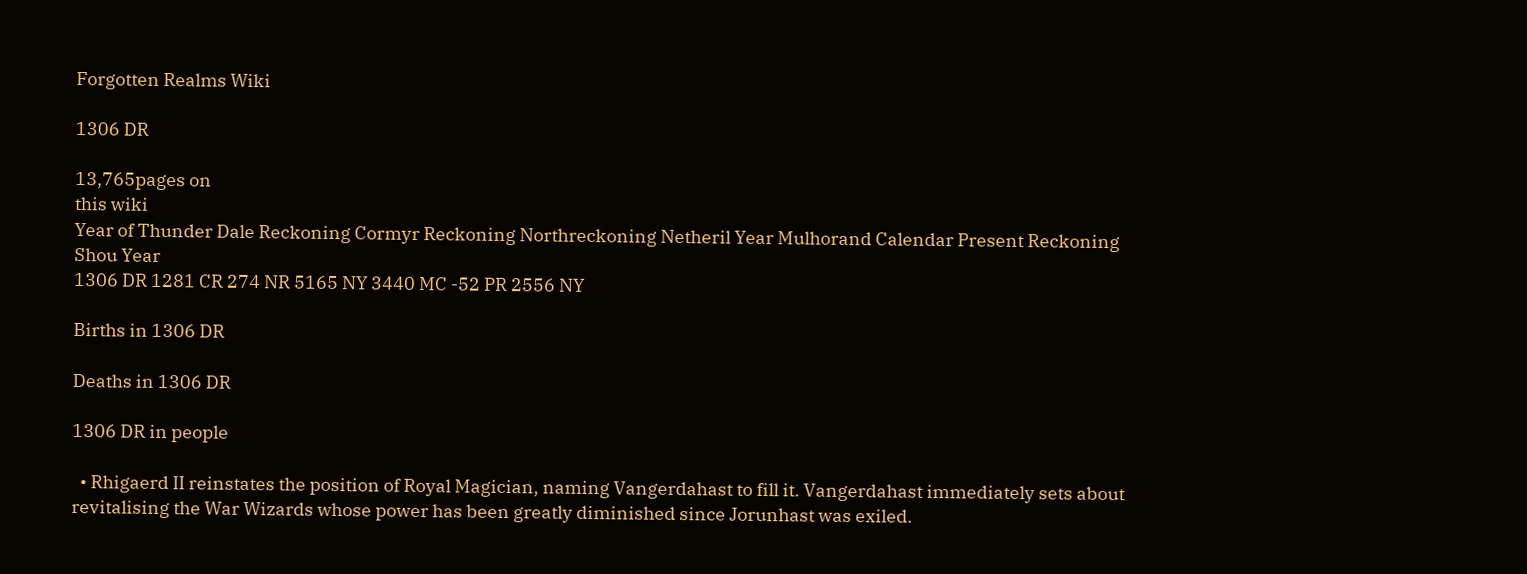Forgotten Realms Wiki

1306 DR

13,765pages on
this wiki
Year of Thunder Dale Reckoning Cormyr Reckoning Northreckoning Netheril Year Mulhorand Calendar Present Reckoning Shou Year
1306 DR 1281 CR 274 NR 5165 NY 3440 MC -52 PR 2556 NY

Births in 1306 DR

Deaths in 1306 DR

1306 DR in people

  • Rhigaerd II reinstates the position of Royal Magician, naming Vangerdahast to fill it. Vangerdahast immediately sets about revitalising the War Wizards whose power has been greatly diminished since Jorunhast was exiled.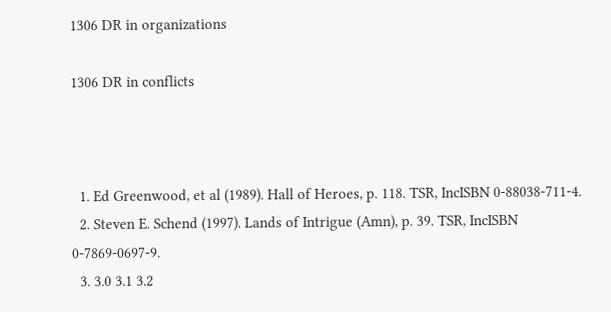1306 DR in organizations

1306 DR in conflicts



  1. Ed Greenwood, et al (1989). Hall of Heroes, p. 118. TSR, IncISBN 0-88038-711-4.
  2. Steven E. Schend (1997). Lands of Intrigue (Amn), p. 39. TSR, IncISBN 0-7869-0697-9.
  3. 3.0 3.1 3.2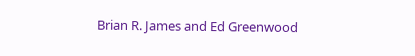Brian R. James and Ed Greenwood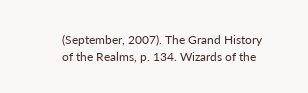(September, 2007). The Grand History of the Realms, p. 134. Wizards of the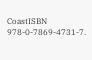CoastISBN 978-0-7869-4731-7.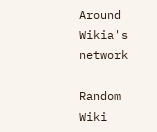Around Wikia's network

Random Wiki